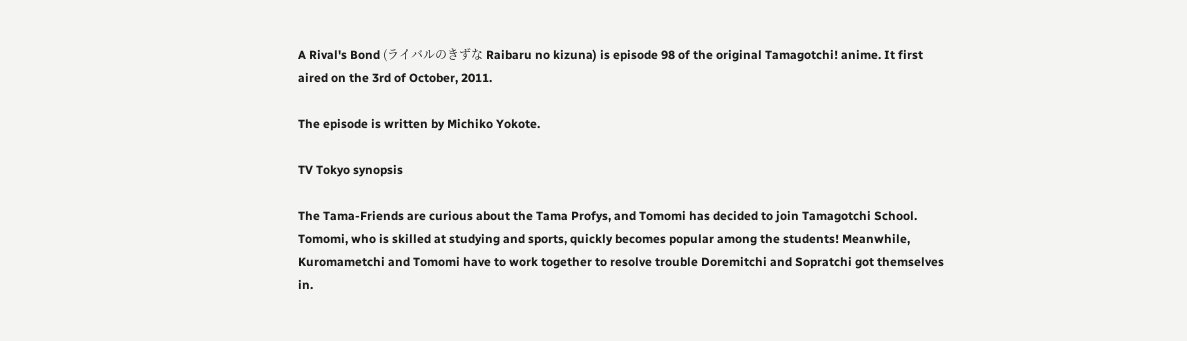A Rival's Bond (ライバルのきずな Raibaru no kizuna) is episode 98 of the original Tamagotchi! anime. It first aired on the 3rd of October, 2011.

The episode is written by Michiko Yokote.

TV Tokyo synopsis

The Tama-Friends are curious about the Tama Profys, and Tomomi has decided to join Tamagotchi School. Tomomi, who is skilled at studying and sports, quickly becomes popular among the students! Meanwhile, Kuromametchi and Tomomi have to work together to resolve trouble Doremitchi and Sopratchi got themselves in.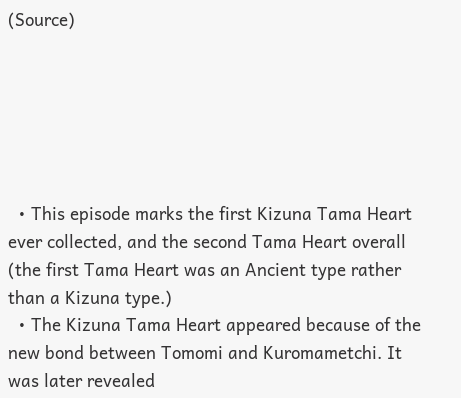(Source)






  • This episode marks the first Kizuna Tama Heart ever collected, and the second Tama Heart overall (the first Tama Heart was an Ancient type rather than a Kizuna type.)
  • The Kizuna Tama Heart appeared because of the new bond between Tomomi and Kuromametchi. It was later revealed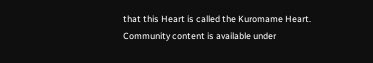that this Heart is called the Kuromame Heart.
Community content is available under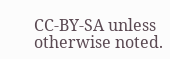CC-BY-SA unless otherwise noted.